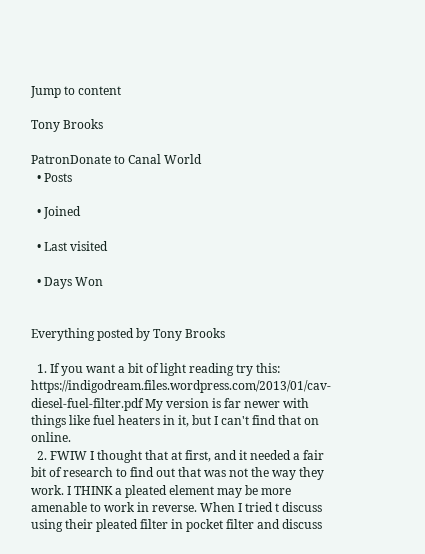Jump to content

Tony Brooks

PatronDonate to Canal World
  • Posts

  • Joined

  • Last visited

  • Days Won


Everything posted by Tony Brooks

  1. If you want a bit of light reading try this: https://indigodream.files.wordpress.com/2013/01/cav-diesel-fuel-filter.pdf My version is far newer with things like fuel heaters in it, but I can't find that on online.
  2. FWIW I thought that at first, and it needed a fair bit of research to find out that was not the way they work. I THINK a pleated element may be more amenable to work in reverse. When I tried t discuss using their pleated filter in pocket filter and discuss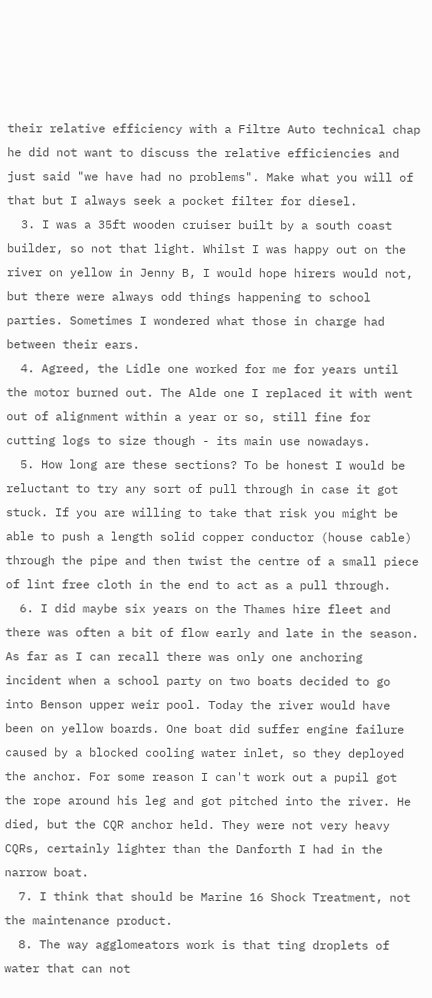their relative efficiency with a Filtre Auto technical chap he did not want to discuss the relative efficiencies and just said "we have had no problems". Make what you will of that but I always seek a pocket filter for diesel.
  3. I was a 35ft wooden cruiser built by a south coast builder, so not that light. Whilst I was happy out on the river on yellow in Jenny B, I would hope hirers would not, but there were always odd things happening to school parties. Sometimes I wondered what those in charge had between their ears.
  4. Agreed, the Lidle one worked for me for years until the motor burned out. The Alde one I replaced it with went out of alignment within a year or so, still fine for cutting logs to size though - its main use nowadays.
  5. How long are these sections? To be honest I would be reluctant to try any sort of pull through in case it got stuck. If you are willing to take that risk you might be able to push a length solid copper conductor (house cable) through the pipe and then twist the centre of a small piece of lint free cloth in the end to act as a pull through.
  6. I did maybe six years on the Thames hire fleet and there was often a bit of flow early and late in the season. As far as I can recall there was only one anchoring incident when a school party on two boats decided to go into Benson upper weir pool. Today the river would have been on yellow boards. One boat did suffer engine failure caused by a blocked cooling water inlet, so they deployed the anchor. For some reason I can't work out a pupil got the rope around his leg and got pitched into the river. He died, but the CQR anchor held. They were not very heavy CQRs, certainly lighter than the Danforth I had in the narrow boat.
  7. I think that should be Marine 16 Shock Treatment, not the maintenance product.
  8. The way agglomeators work is that ting droplets of water that can not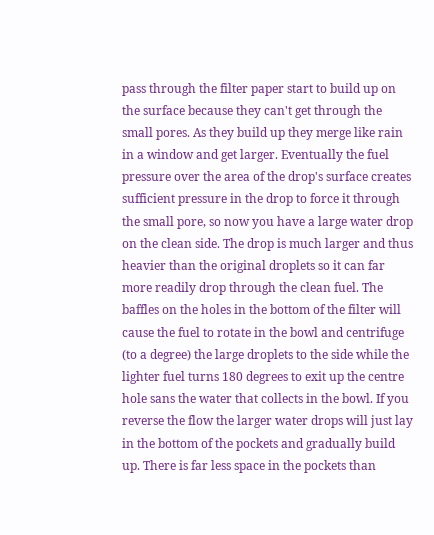pass through the filter paper start to build up on the surface because they can't get through the small pores. As they build up they merge like rain in a window and get larger. Eventually the fuel pressure over the area of the drop's surface creates sufficient pressure in the drop to force it through the small pore, so now you have a large water drop on the clean side. The drop is much larger and thus heavier than the original droplets so it can far more readily drop through the clean fuel. The baffles on the holes in the bottom of the filter will cause the fuel to rotate in the bowl and centrifuge (to a degree) the large droplets to the side while the lighter fuel turns 180 degrees to exit up the centre hole sans the water that collects in the bowl. If you reverse the flow the larger water drops will just lay in the bottom of the pockets and gradually build up. There is far less space in the pockets than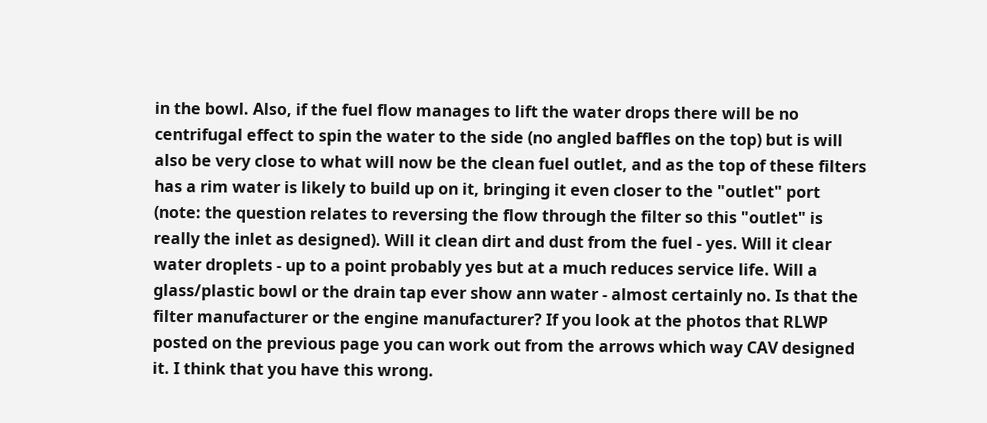in the bowl. Also, if the fuel flow manages to lift the water drops there will be no centrifugal effect to spin the water to the side (no angled baffles on the top) but is will also be very close to what will now be the clean fuel outlet, and as the top of these filters has a rim water is likely to build up on it, bringing it even closer to the "outlet" port (note: the question relates to reversing the flow through the filter so this "outlet" is really the inlet as designed). Will it clean dirt and dust from the fuel - yes. Will it clear water droplets - up to a point probably yes but at a much reduces service life. Will a glass/plastic bowl or the drain tap ever show ann water - almost certainly no. Is that the filter manufacturer or the engine manufacturer? If you look at the photos that RLWP posted on the previous page you can work out from the arrows which way CAV designed it. I think that you have this wrong.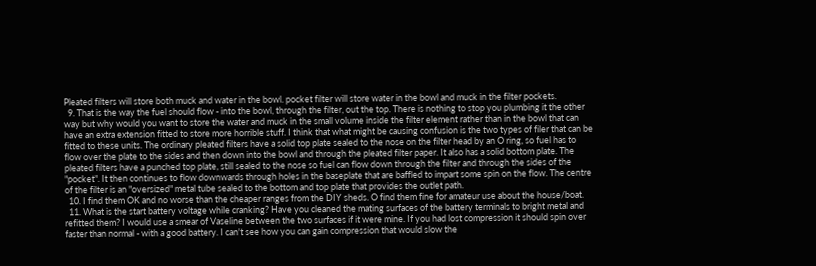Pleated filters will store both muck and water in the bowl. pocket filter will store water in the bowl and muck in the filter pockets.
  9. That is the way the fuel should flow - into the bowl, through the filter, out the top. There is nothing to stop you plumbing it the other way but why would you want to store the water and muck in the small volume inside the filter element rather than in the bowl that can have an extra extension fitted to store more horrible stuff. I think that what might be causing confusion is the two types of filer that can be fitted to these units. The ordinary pleated filters have a solid top plate sealed to the nose on the filter head by an O ring, so fuel has to flow over the plate to the sides and then down into the bowl and through the pleated filter paper. It also has a solid bottom plate. The pleated filters have a punched top plate, still sealed to the nose so fuel can flow down through the filter and through the sides of the "pocket". It then continues to flow downwards through holes in the baseplate that are baffled to impart some spin on the flow. The centre of the filter is an "oversized" metal tube sealed to the bottom and top plate that provides the outlet path.
  10. I find them OK and no worse than the cheaper ranges from the DIY sheds. O find them fine for amateur use about the house/boat.
  11. What is the start battery voltage while cranking? Have you cleaned the mating surfaces of the battery terminals to bright metal and refitted them? I would use a smear of Vaseline between the two surfaces if it were mine. If you had lost compression it should spin over faster than normal - with a good battery. I can't see how you can gain compression that would slow the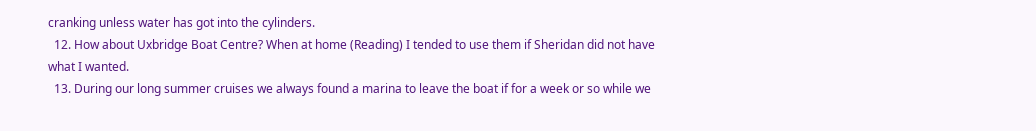cranking unless water has got into the cylinders.
  12. How about Uxbridge Boat Centre? When at home (Reading) I tended to use them if Sheridan did not have what I wanted.
  13. During our long summer cruises we always found a marina to leave the boat if for a week or so while we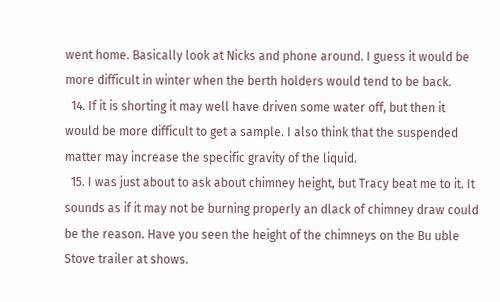went home. Basically look at Nicks and phone around. I guess it would be more difficult in winter when the berth holders would tend to be back.
  14. If it is shorting it may well have driven some water off, but then it would be more difficult to get a sample. I also think that the suspended matter may increase the specific gravity of the liquid.
  15. I was just about to ask about chimney height, but Tracy beat me to it. It sounds as if it may not be burning properly an dlack of chimney draw could be the reason. Have you seen the height of the chimneys on the Bu uble Stove trailer at shows.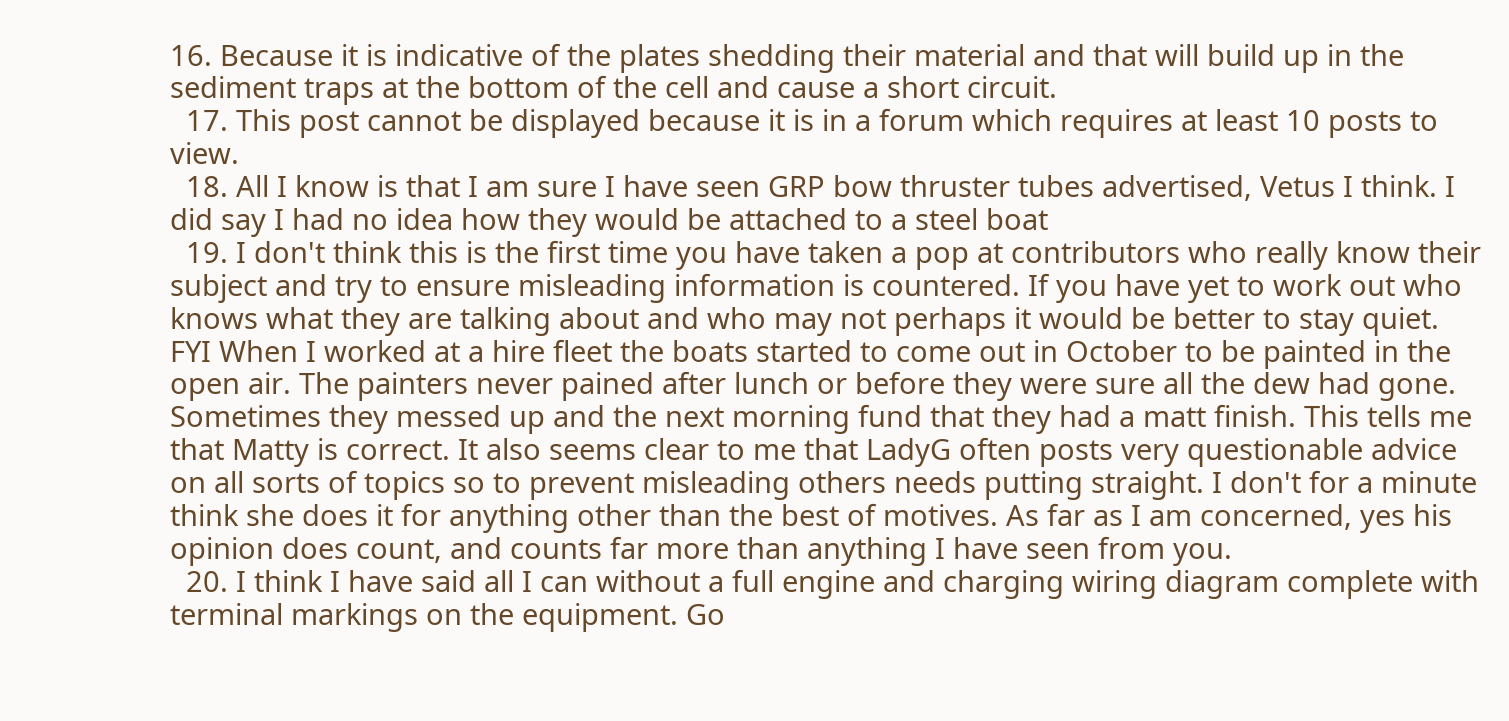16. Because it is indicative of the plates shedding their material and that will build up in the sediment traps at the bottom of the cell and cause a short circuit.
  17. This post cannot be displayed because it is in a forum which requires at least 10 posts to view.
  18. All I know is that I am sure I have seen GRP bow thruster tubes advertised, Vetus I think. I did say I had no idea how they would be attached to a steel boat
  19. I don't think this is the first time you have taken a pop at contributors who really know their subject and try to ensure misleading information is countered. If you have yet to work out who knows what they are talking about and who may not perhaps it would be better to stay quiet. FYI When I worked at a hire fleet the boats started to come out in October to be painted in the open air. The painters never pained after lunch or before they were sure all the dew had gone. Sometimes they messed up and the next morning fund that they had a matt finish. This tells me that Matty is correct. It also seems clear to me that LadyG often posts very questionable advice on all sorts of topics so to prevent misleading others needs putting straight. I don't for a minute think she does it for anything other than the best of motives. As far as I am concerned, yes his opinion does count, and counts far more than anything I have seen from you.
  20. I think I have said all I can without a full engine and charging wiring diagram complete with terminal markings on the equipment. Go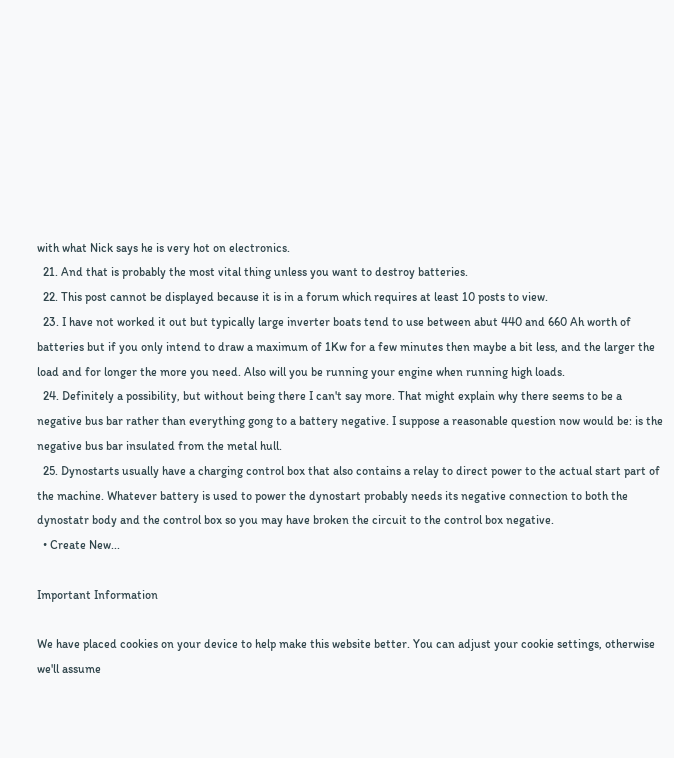with what Nick says he is very hot on electronics.
  21. And that is probably the most vital thing unless you want to destroy batteries.
  22. This post cannot be displayed because it is in a forum which requires at least 10 posts to view.
  23. I have not worked it out but typically large inverter boats tend to use between abut 440 and 660 Ah worth of batteries but if you only intend to draw a maximum of 1Kw for a few minutes then maybe a bit less, and the larger the load and for longer the more you need. Also will you be running your engine when running high loads.
  24. Definitely a possibility, but without being there I can't say more. That might explain why there seems to be a negative bus bar rather than everything gong to a battery negative. I suppose a reasonable question now would be: is the negative bus bar insulated from the metal hull.
  25. Dynostarts usually have a charging control box that also contains a relay to direct power to the actual start part of the machine. Whatever battery is used to power the dynostart probably needs its negative connection to both the dynostatr body and the control box so you may have broken the circuit to the control box negative.
  • Create New...

Important Information

We have placed cookies on your device to help make this website better. You can adjust your cookie settings, otherwise we'll assume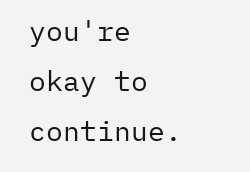you're okay to continue.